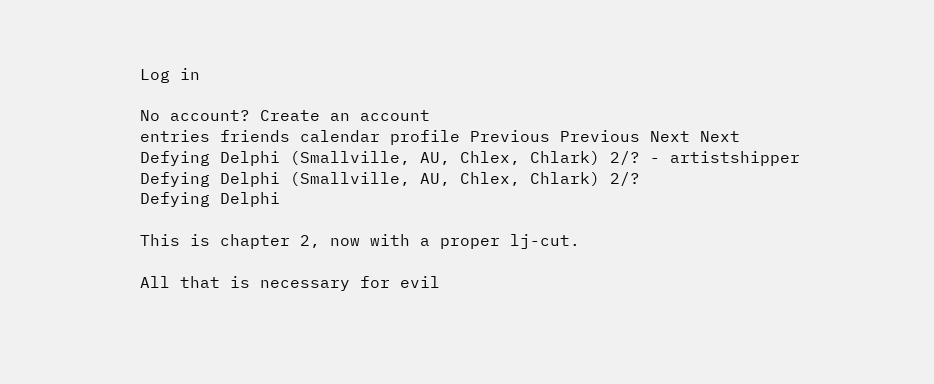Log in

No account? Create an account
entries friends calendar profile Previous Previous Next Next
Defying Delphi (Smallville, AU, Chlex, Chlark) 2/? - artistshipper
Defying Delphi (Smallville, AU, Chlex, Chlark) 2/?
Defying Delphi

This is chapter 2, now with a proper lj-cut.

All that is necessary for evil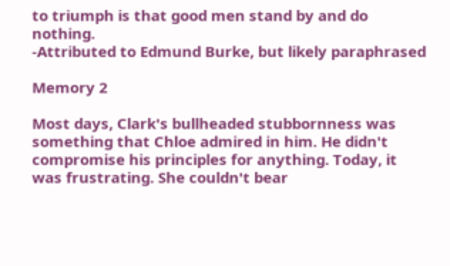to triumph is that good men stand by and do nothing.
-Attributed to Edmund Burke, but likely paraphrased

Memory 2

Most days, Clark's bullheaded stubbornness was something that Chloe admired in him. He didn't compromise his principles for anything. Today, it was frustrating. She couldn't bear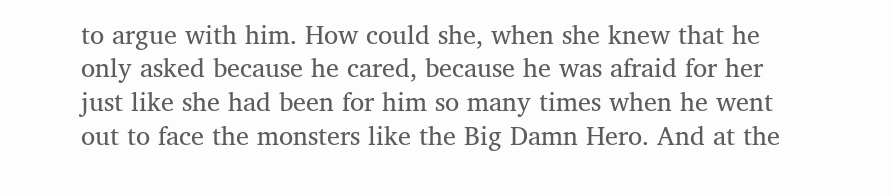to argue with him. How could she, when she knew that he only asked because he cared, because he was afraid for her just like she had been for him so many times when he went out to face the monsters like the Big Damn Hero. And at the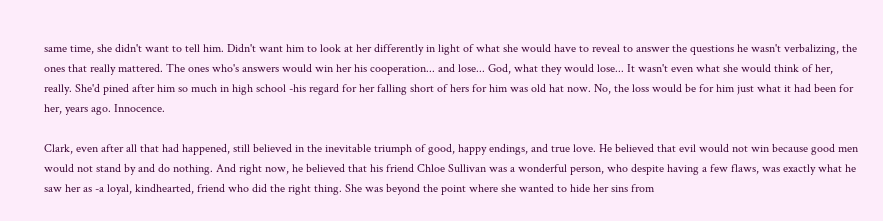same time, she didn't want to tell him. Didn't want him to look at her differently in light of what she would have to reveal to answer the questions he wasn't verbalizing, the ones that really mattered. The ones who's answers would win her his cooperation... and lose... God, what they would lose... It wasn't even what she would think of her, really. She'd pined after him so much in high school -his regard for her falling short of hers for him was old hat now. No, the loss would be for him just what it had been for her, years ago. Innocence.

Clark, even after all that had happened, still believed in the inevitable triumph of good, happy endings, and true love. He believed that evil would not win because good men would not stand by and do nothing. And right now, he believed that his friend Chloe Sullivan was a wonderful person, who despite having a few flaws, was exactly what he saw her as -a loyal, kindhearted, friend who did the right thing. She was beyond the point where she wanted to hide her sins from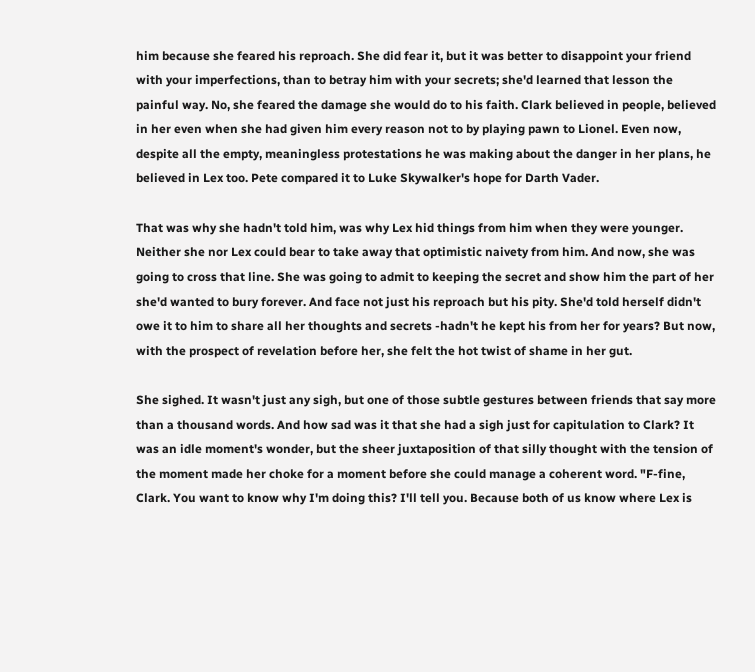him because she feared his reproach. She did fear it, but it was better to disappoint your friend with your imperfections, than to betray him with your secrets; she'd learned that lesson the painful way. No, she feared the damage she would do to his faith. Clark believed in people, believed in her even when she had given him every reason not to by playing pawn to Lionel. Even now, despite all the empty, meaningless protestations he was making about the danger in her plans, he believed in Lex too. Pete compared it to Luke Skywalker's hope for Darth Vader.

That was why she hadn't told him, was why Lex hid things from him when they were younger. Neither she nor Lex could bear to take away that optimistic naivety from him. And now, she was going to cross that line. She was going to admit to keeping the secret and show him the part of her she'd wanted to bury forever. And face not just his reproach but his pity. She'd told herself didn't owe it to him to share all her thoughts and secrets -hadn't he kept his from her for years? But now, with the prospect of revelation before her, she felt the hot twist of shame in her gut.

She sighed. It wasn't just any sigh, but one of those subtle gestures between friends that say more than a thousand words. And how sad was it that she had a sigh just for capitulation to Clark? It was an idle moment's wonder, but the sheer juxtaposition of that silly thought with the tension of the moment made her choke for a moment before she could manage a coherent word. "F-fine, Clark. You want to know why I'm doing this? I'll tell you. Because both of us know where Lex is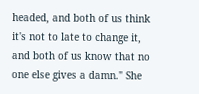headed, and both of us think it's not to late to change it, and both of us know that no one else gives a damn." She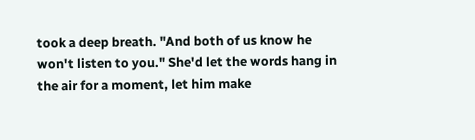took a deep breath. "And both of us know he won't listen to you." She'd let the words hang in the air for a moment, let him make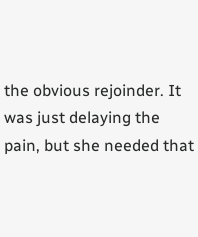the obvious rejoinder. It was just delaying the pain, but she needed that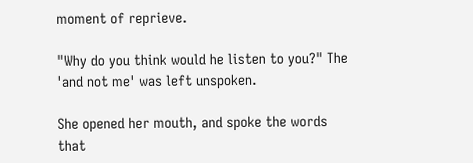moment of reprieve.

"Why do you think would he listen to you?" The 'and not me' was left unspoken.

She opened her mouth, and spoke the words that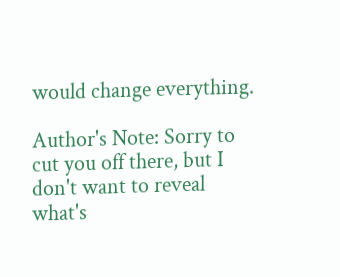would change everything.

Author's Note: Sorry to cut you off there, but I don't want to reveal what's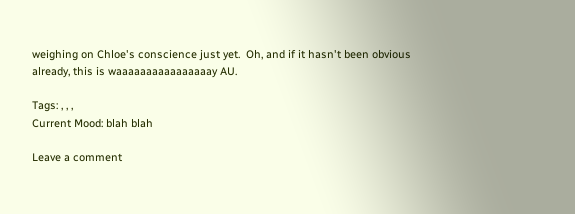weighing on Chloe's conscience just yet.  Oh, and if it hasn't been obvious already, this is waaaaaaaaaaaaaaaay AU.

Tags: , , ,
Current Mood: blah blah

Leave a comment